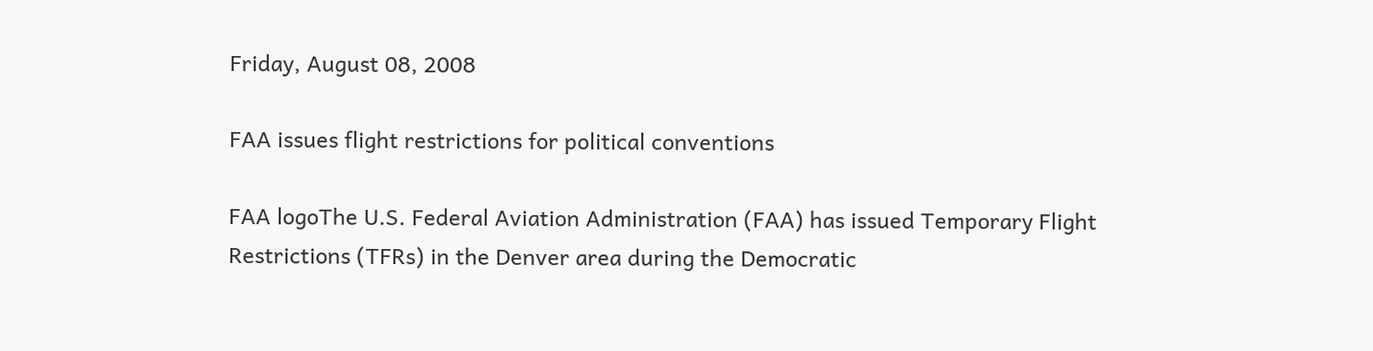Friday, August 08, 2008

FAA issues flight restrictions for political conventions

FAA logoThe U.S. Federal Aviation Administration (FAA) has issued Temporary Flight Restrictions (TFRs) in the Denver area during the Democratic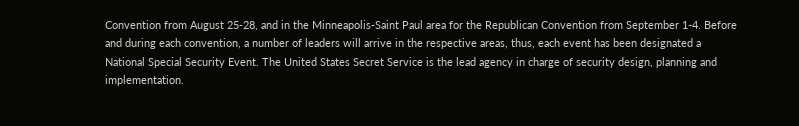Convention from August 25-28, and in the Minneapolis-Saint Paul area for the Republican Convention from September 1-4. Before and during each convention, a number of leaders will arrive in the respective areas, thus, each event has been designated a National Special Security Event. The United States Secret Service is the lead agency in charge of security design, planning and implementation.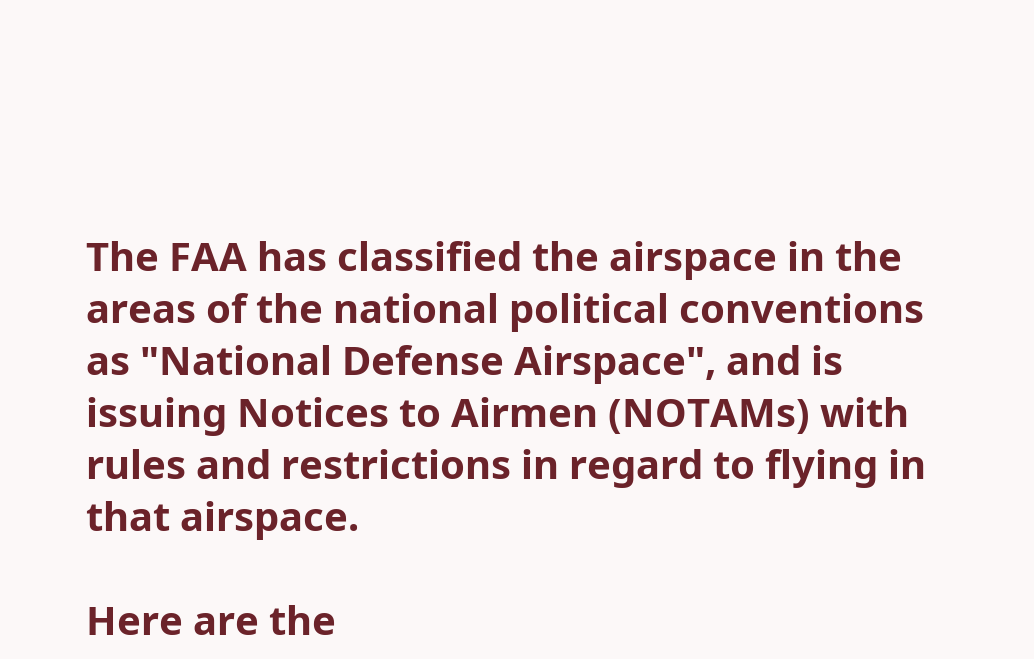The FAA has classified the airspace in the areas of the national political conventions as "National Defense Airspace", and is issuing Notices to Airmen (NOTAMs) with rules and restrictions in regard to flying in that airspace.

Here are the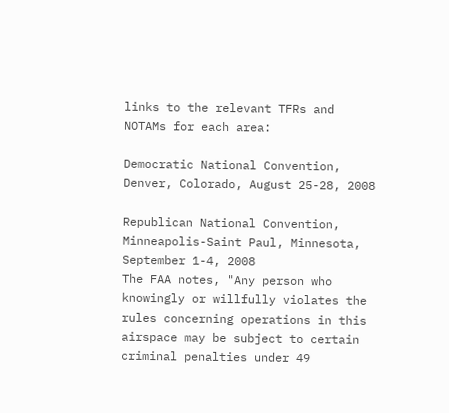links to the relevant TFRs and NOTAMs for each area:

Democratic National Convention, Denver, Colorado, August 25-28, 2008

Republican National Convention, Minneapolis-Saint Paul, Minnesota, September 1-4, 2008
The FAA notes, "Any person who knowingly or willfully violates the rules concerning operations in this airspace may be subject to certain criminal penalties under 49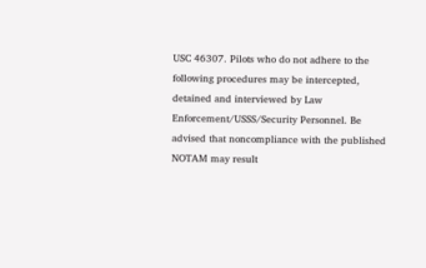USC 46307. Pilots who do not adhere to the following procedures may be intercepted, detained and interviewed by Law Enforcement/USSS/Security Personnel. Be advised that noncompliance with the published NOTAM may result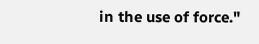in the use of force."